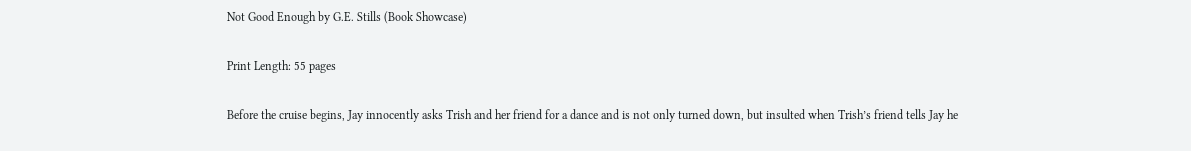Not Good Enough by G.E. Stills (Book Showcase)

Print Length: 55 pages

Before the cruise begins, Jay innocently asks Trish and her friend for a dance and is not only turned down, but insulted when Trish’s friend tells Jay he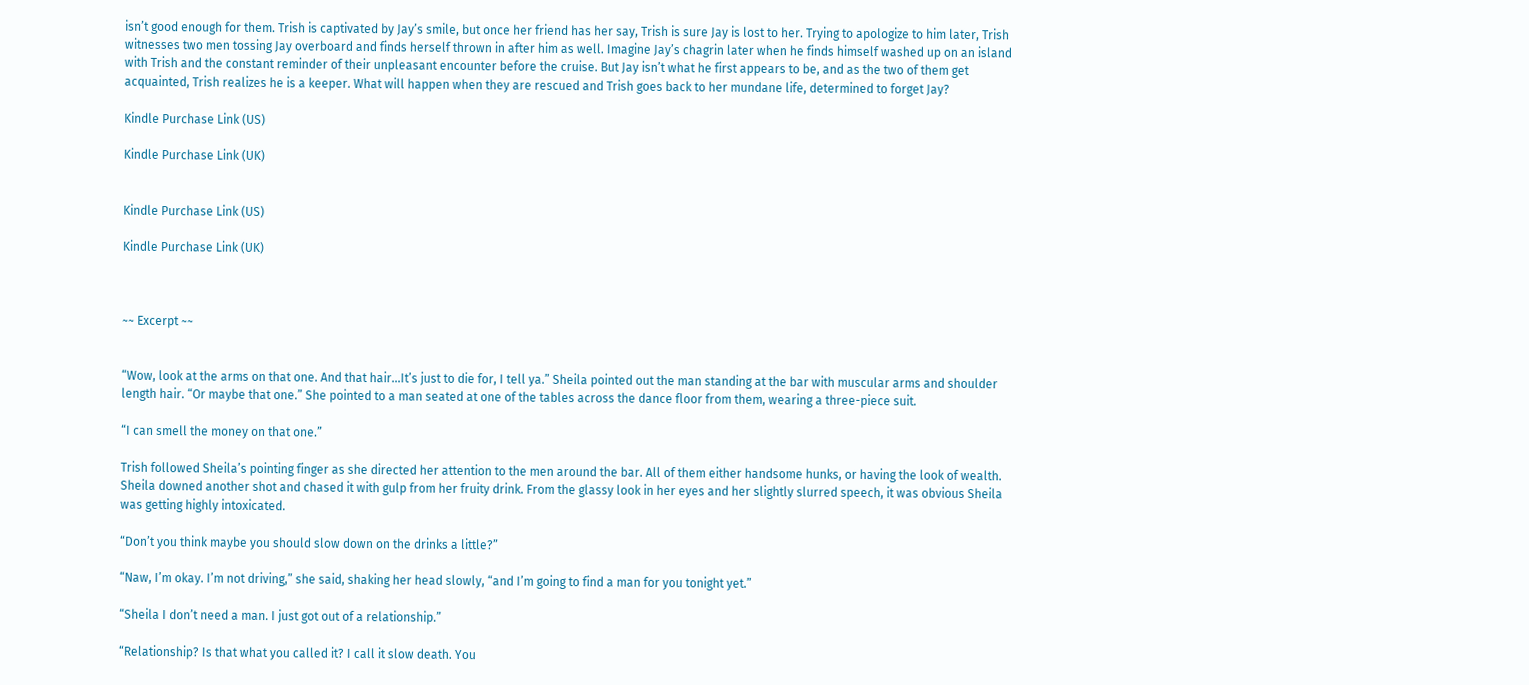isn’t good enough for them. Trish is captivated by Jay’s smile, but once her friend has her say, Trish is sure Jay is lost to her. Trying to apologize to him later, Trish witnesses two men tossing Jay overboard and finds herself thrown in after him as well. Imagine Jay’s chagrin later when he finds himself washed up on an island with Trish and the constant reminder of their unpleasant encounter before the cruise. But Jay isn’t what he first appears to be, and as the two of them get acquainted, Trish realizes he is a keeper. What will happen when they are rescued and Trish goes back to her mundane life, determined to forget Jay?

Kindle Purchase Link (US)

Kindle Purchase Link (UK)


Kindle Purchase Link (US)

Kindle Purchase Link (UK)



~~ Excerpt ~~


“Wow, look at the arms on that one. And that hair…It’s just to die for, I tell ya.” Sheila pointed out the man standing at the bar with muscular arms and shoulder length hair. “Or maybe that one.” She pointed to a man seated at one of the tables across the dance floor from them, wearing a three-piece suit.

“I can smell the money on that one.”

Trish followed Sheila’s pointing finger as she directed her attention to the men around the bar. All of them either handsome hunks, or having the look of wealth. Sheila downed another shot and chased it with gulp from her fruity drink. From the glassy look in her eyes and her slightly slurred speech, it was obvious Sheila was getting highly intoxicated.

“Don’t you think maybe you should slow down on the drinks a little?”

“Naw, I’m okay. I’m not driving,” she said, shaking her head slowly, “and I’m going to find a man for you tonight yet.”

“Sheila I don’t need a man. I just got out of a relationship.”

“Relationship? Is that what you called it? I call it slow death. You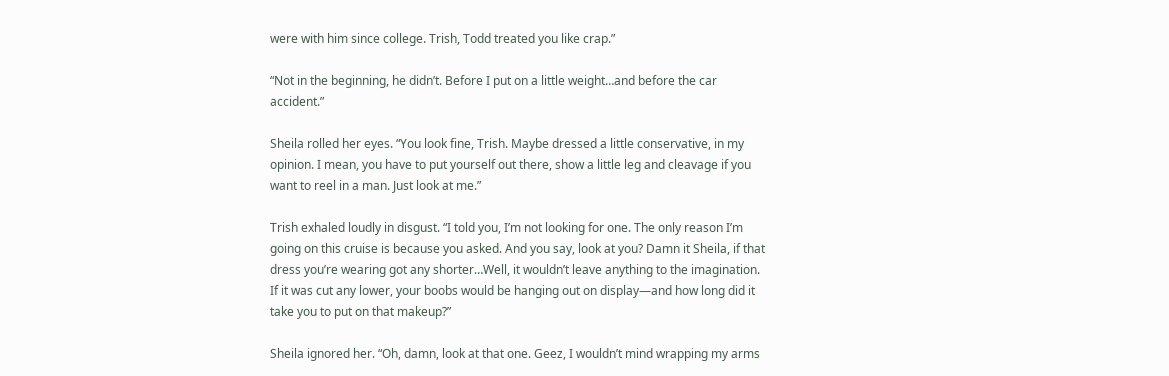were with him since college. Trish, Todd treated you like crap.”

“Not in the beginning, he didn’t. Before I put on a little weight…and before the car accident.”

Sheila rolled her eyes. “You look fine, Trish. Maybe dressed a little conservative, in my opinion. I mean, you have to put yourself out there, show a little leg and cleavage if you want to reel in a man. Just look at me.”

Trish exhaled loudly in disgust. “I told you, I’m not looking for one. The only reason I’m going on this cruise is because you asked. And you say, look at you? Damn it Sheila, if that dress you’re wearing got any shorter…Well, it wouldn’t leave anything to the imagination. If it was cut any lower, your boobs would be hanging out on display—and how long did it take you to put on that makeup?”

Sheila ignored her. “Oh, damn, look at that one. Geez, I wouldn’t mind wrapping my arms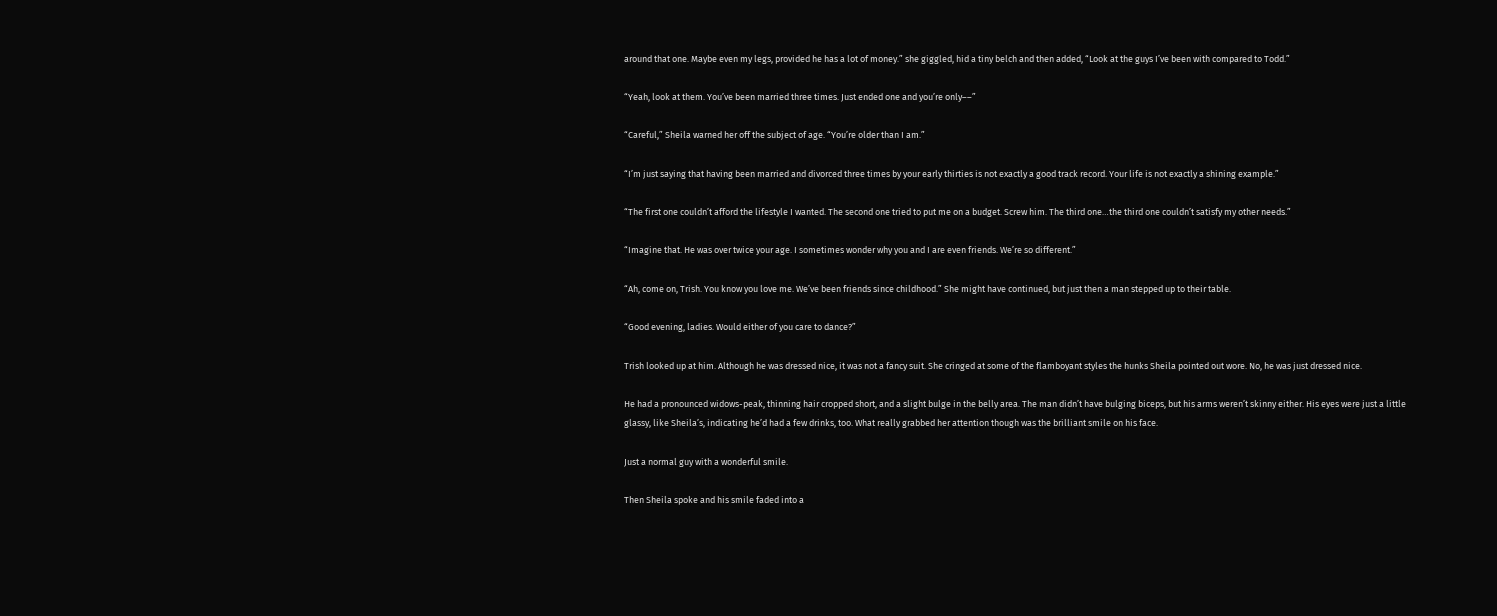around that one. Maybe even my legs, provided he has a lot of money.” she giggled, hid a tiny belch and then added, “Look at the guys I’ve been with compared to Todd.”

“Yeah, look at them. You’ve been married three times. Just ended one and you’re only––”

“Careful,” Sheila warned her off the subject of age. “You’re older than I am.”

“I’m just saying that having been married and divorced three times by your early thirties is not exactly a good track record. Your life is not exactly a shining example.”

“The first one couldn’t afford the lifestyle I wanted. The second one tried to put me on a budget. Screw him. The third one…the third one couldn’t satisfy my other needs.”

“Imagine that. He was over twice your age. I sometimes wonder why you and I are even friends. We’re so different.”

“Ah, come on, Trish. You know you love me. We’ve been friends since childhood.” She might have continued, but just then a man stepped up to their table.

“Good evening, ladies. Would either of you care to dance?”

Trish looked up at him. Although he was dressed nice, it was not a fancy suit. She cringed at some of the flamboyant styles the hunks Sheila pointed out wore. No, he was just dressed nice.

He had a pronounced widows-peak, thinning hair cropped short, and a slight bulge in the belly area. The man didn’t have bulging biceps, but his arms weren’t skinny either. His eyes were just a little glassy, like Sheila’s, indicating he’d had a few drinks, too. What really grabbed her attention though was the brilliant smile on his face.

Just a normal guy with a wonderful smile.

Then Sheila spoke and his smile faded into a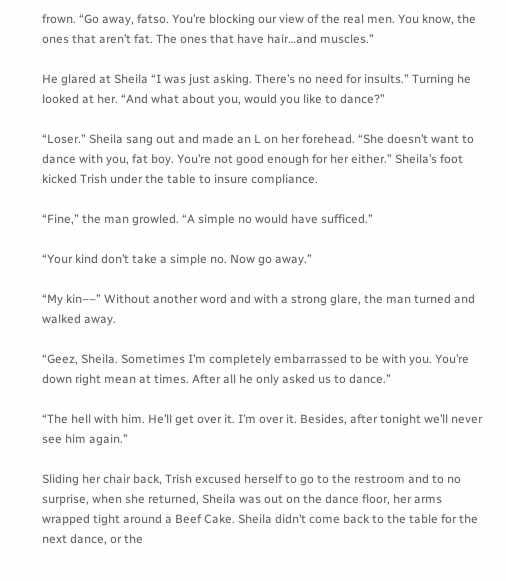frown. “Go away, fatso. You’re blocking our view of the real men. You know, the ones that aren’t fat. The ones that have hair…and muscles.”

He glared at Sheila “I was just asking. There’s no need for insults.” Turning he looked at her. “And what about you, would you like to dance?”

“Loser.” Sheila sang out and made an L on her forehead. “She doesn’t want to dance with you, fat boy. You’re not good enough for her either.” Sheila’s foot kicked Trish under the table to insure compliance.

“Fine,” the man growled. “A simple no would have sufficed.”

“Your kind don’t take a simple no. Now go away.”

“My kin––” Without another word and with a strong glare, the man turned and walked away.

“Geez, Sheila. Sometimes I’m completely embarrassed to be with you. You’re down right mean at times. After all he only asked us to dance.”

“The hell with him. He’ll get over it. I’m over it. Besides, after tonight we’ll never see him again.”

Sliding her chair back, Trish excused herself to go to the restroom and to no surprise, when she returned, Sheila was out on the dance floor, her arms wrapped tight around a Beef Cake. Sheila didn’t come back to the table for the next dance, or the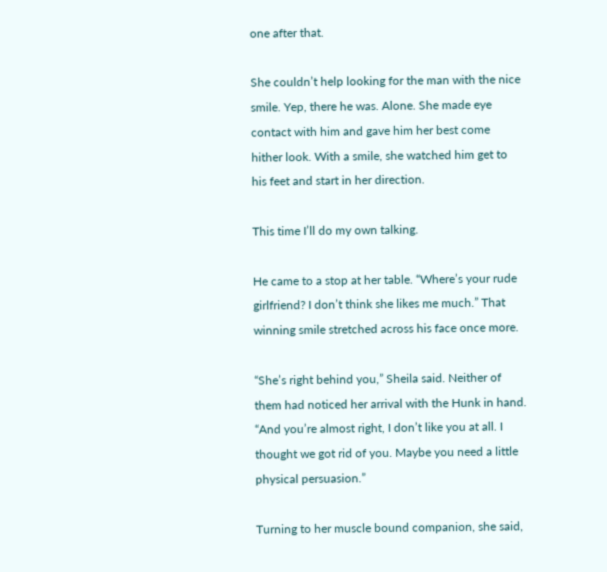one after that.

She couldn’t help looking for the man with the nice smile. Yep, there he was. Alone. She made eye contact with him and gave him her best come hither look. With a smile, she watched him get to his feet and start in her direction.

This time I’ll do my own talking.

He came to a stop at her table. “Where’s your rude girlfriend? I don’t think she likes me much.” That winning smile stretched across his face once more.

“She’s right behind you,” Sheila said. Neither of them had noticed her arrival with the Hunk in hand. “And you’re almost right, I don’t like you at all. I thought we got rid of you. Maybe you need a little physical persuasion.”

Turning to her muscle bound companion, she said,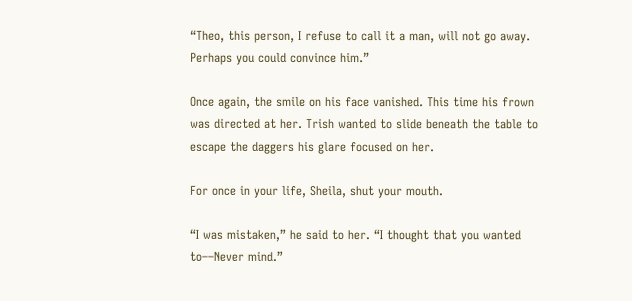“Theo, this person, I refuse to call it a man, will not go away. Perhaps you could convince him.”

Once again, the smile on his face vanished. This time his frown was directed at her. Trish wanted to slide beneath the table to escape the daggers his glare focused on her.

For once in your life, Sheila, shut your mouth.

“I was mistaken,” he said to her. “I thought that you wanted to––Never mind.”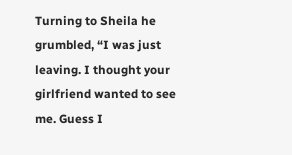Turning to Sheila he grumbled, “I was just leaving. I thought your girlfriend wanted to see me. Guess I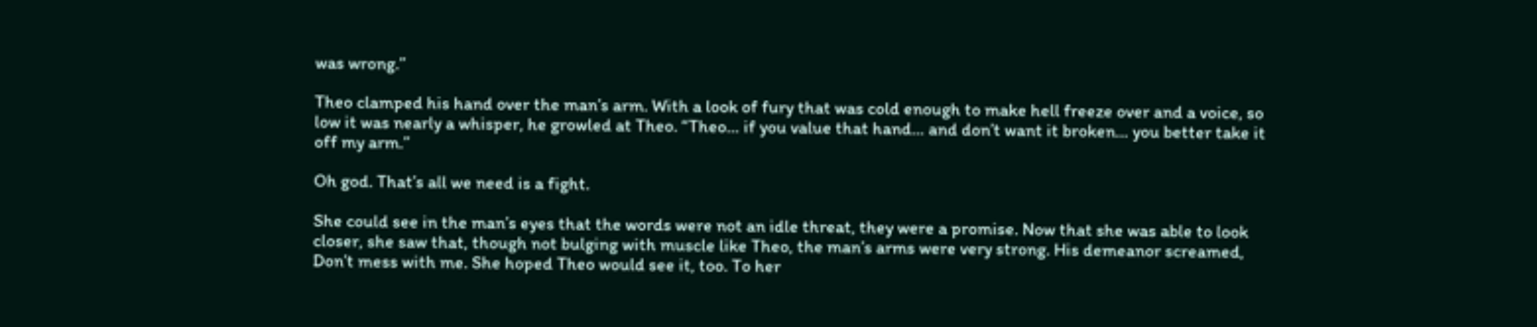was wrong.”

Theo clamped his hand over the man’s arm. With a look of fury that was cold enough to make hell freeze over and a voice, so low it was nearly a whisper, he growled at Theo. “Theo… if you value that hand… and don’t want it broken… you better take it off my arm.”

Oh god. That’s all we need is a fight.

She could see in the man’s eyes that the words were not an idle threat, they were a promise. Now that she was able to look closer, she saw that, though not bulging with muscle like Theo, the man’s arms were very strong. His demeanor screamed, Don’t mess with me. She hoped Theo would see it, too. To her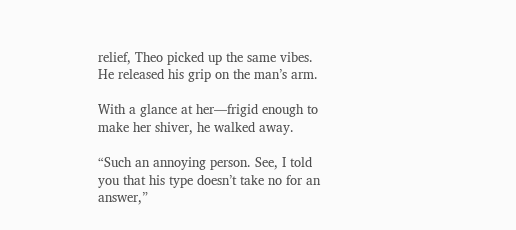relief, Theo picked up the same vibes. He released his grip on the man’s arm.

With a glance at her—frigid enough to make her shiver, he walked away.

“Such an annoying person. See, I told you that his type doesn’t take no for an answer,”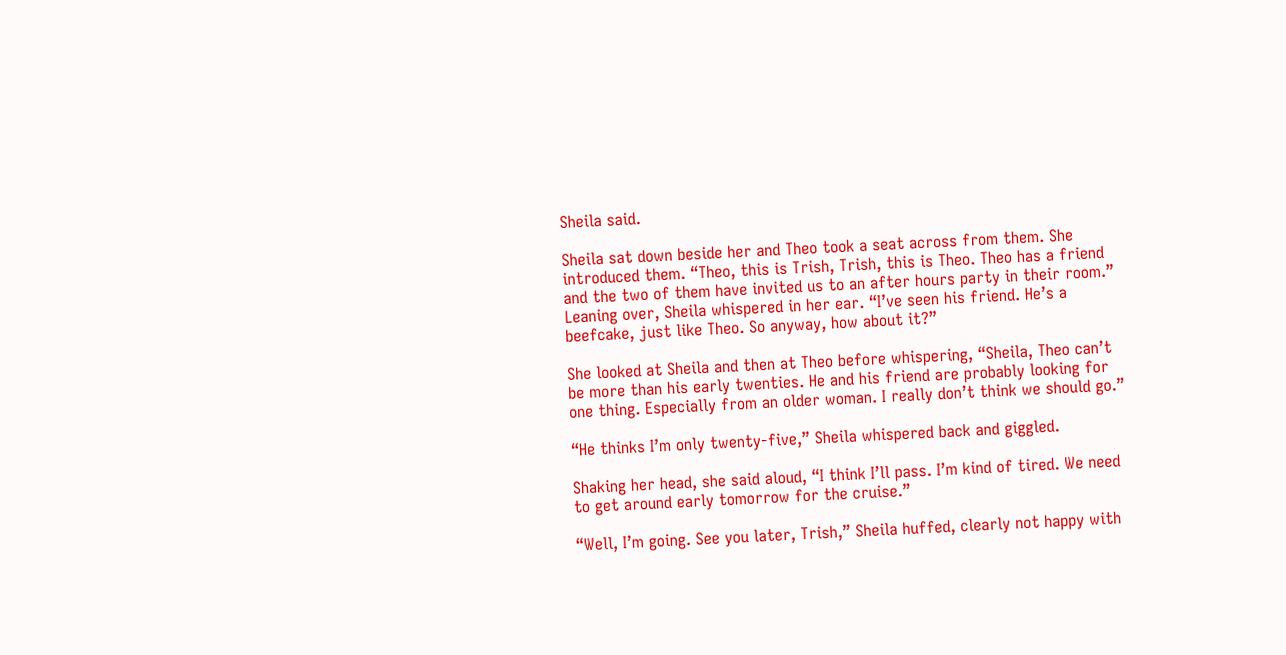Sheila said.

Sheila sat down beside her and Theo took a seat across from them. She introduced them. “Theo, this is Trish, Trish, this is Theo. Theo has a friend and the two of them have invited us to an after hours party in their room.” Leaning over, Sheila whispered in her ear. “I’ve seen his friend. He’s a beefcake, just like Theo. So anyway, how about it?”

She looked at Sheila and then at Theo before whispering, “Sheila, Theo can’t be more than his early twenties. He and his friend are probably looking for one thing. Especially from an older woman. I really don’t think we should go.”

“He thinks I’m only twenty-five,” Sheila whispered back and giggled.

Shaking her head, she said aloud, “I think I’ll pass. I’m kind of tired. We need to get around early tomorrow for the cruise.”

“Well, I’m going. See you later, Trish,” Sheila huffed, clearly not happy with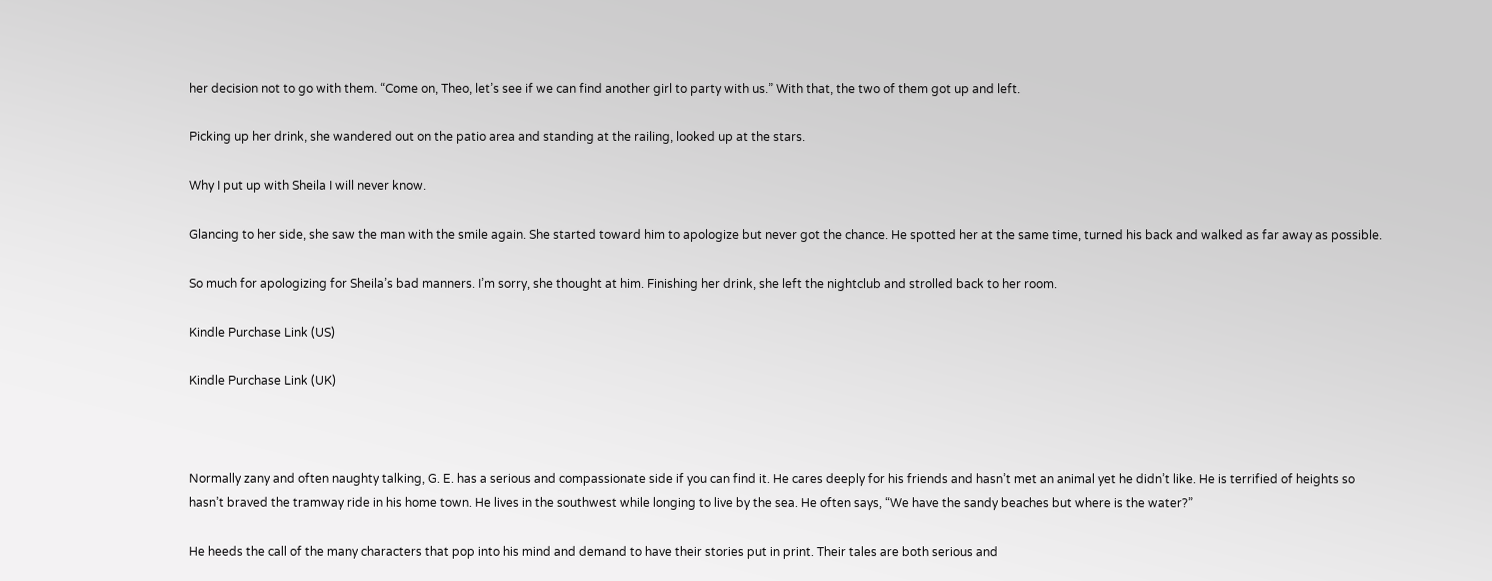her decision not to go with them. “Come on, Theo, let’s see if we can find another girl to party with us.” With that, the two of them got up and left.

Picking up her drink, she wandered out on the patio area and standing at the railing, looked up at the stars.

Why I put up with Sheila I will never know.

Glancing to her side, she saw the man with the smile again. She started toward him to apologize but never got the chance. He spotted her at the same time, turned his back and walked as far away as possible.

So much for apologizing for Sheila’s bad manners. I’m sorry, she thought at him. Finishing her drink, she left the nightclub and strolled back to her room.

Kindle Purchase Link (US)

Kindle Purchase Link (UK)



Normally zany and often naughty talking, G. E. has a serious and compassionate side if you can find it. He cares deeply for his friends and hasn’t met an animal yet he didn’t like. He is terrified of heights so hasn’t braved the tramway ride in his home town. He lives in the southwest while longing to live by the sea. He often says, “We have the sandy beaches but where is the water?”

He heeds the call of the many characters that pop into his mind and demand to have their stories put in print. Their tales are both serious and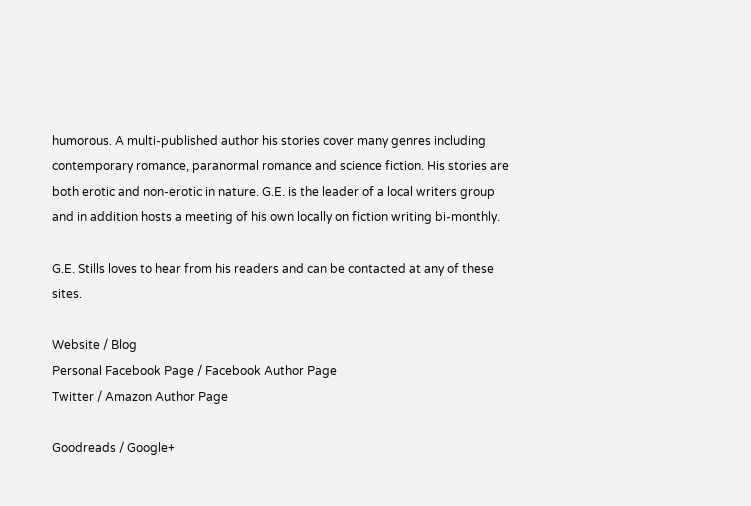humorous. A multi-published author his stories cover many genres including contemporary romance, paranormal romance and science fiction. His stories are both erotic and non-erotic in nature. G.E. is the leader of a local writers group and in addition hosts a meeting of his own locally on fiction writing bi-monthly.

G.E. Stills loves to hear from his readers and can be contacted at any of these sites.

Website / Blog
Personal Facebook Page / Facebook Author Page
Twitter / Amazon Author Page

Goodreads / Google+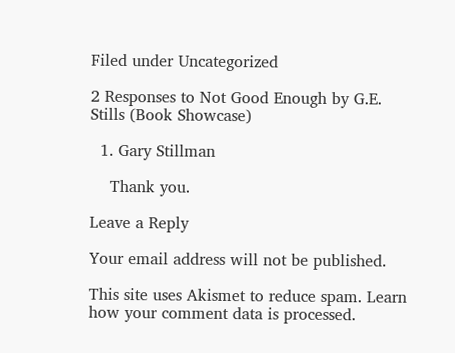Filed under Uncategorized

2 Responses to Not Good Enough by G.E. Stills (Book Showcase)

  1. Gary Stillman

    Thank you.

Leave a Reply

Your email address will not be published.

This site uses Akismet to reduce spam. Learn how your comment data is processed.